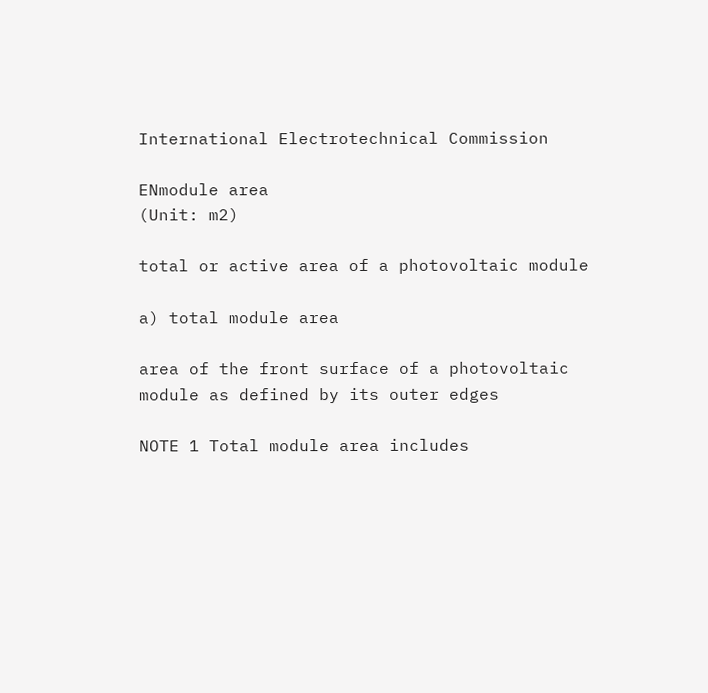International Electrotechnical Commission

ENmodule area
(Unit: m2)

total or active area of a photovoltaic module

a) total module area

area of the front surface of a photovoltaic module as defined by its outer edges

NOTE 1 Total module area includes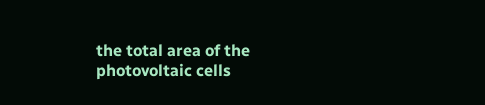the total area of the photovoltaic cells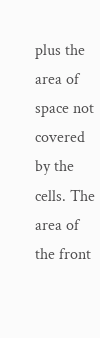plus the area of space not covered by the cells. The area of the front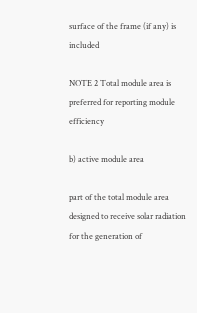surface of the frame (if any) is included

NOTE 2 Total module area is preferred for reporting module efficiency

b) active module area

part of the total module area designed to receive solar radiation for the generation of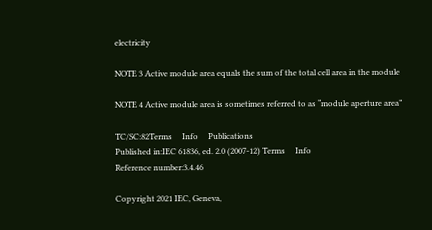electricity

NOTE 3 Active module area equals the sum of the total cell area in the module

NOTE 4 Active module area is sometimes referred to as “module aperture area”

TC/SC:82Terms     Info     Publications
Published in:IEC 61836, ed. 2.0 (2007-12) Terms     Info
Reference number:3.4.46

Copyright 2021 IEC, Geneva,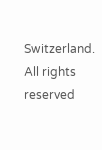Switzerland. All rights reserved